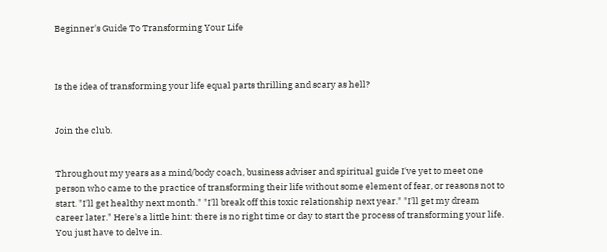Beginner's Guide To Transforming Your Life



Is the idea of transforming your life equal parts thrilling and scary as hell?


Join the club.


Throughout my years as a mind/body coach, business adviser and spiritual guide I've yet to meet one person who came to the practice of transforming their life without some element of fear, or reasons not to start. "I'll get healthy next month." "I'll break off this toxic relationship next year." "I'll get my dream career later." Here's a little hint: there is no right time or day to start the process of transforming your life. You just have to delve in.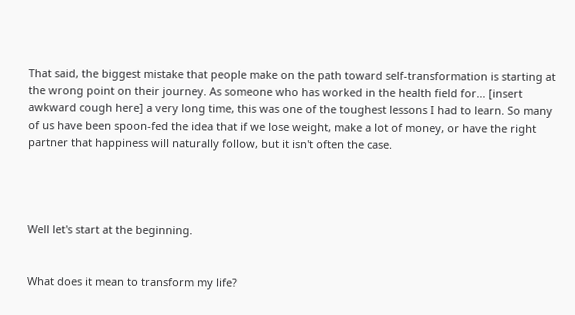That said, the biggest mistake that people make on the path toward self-transformation is starting at the wrong point on their journey. As someone who has worked in the health field for... [insert awkward cough here] a very long time, this was one of the toughest lessons I had to learn. So many of us have been spoon-fed the idea that if we lose weight, make a lot of money, or have the right partner that happiness will naturally follow, but it isn't often the case.




Well let's start at the beginning.


What does it mean to transform my life?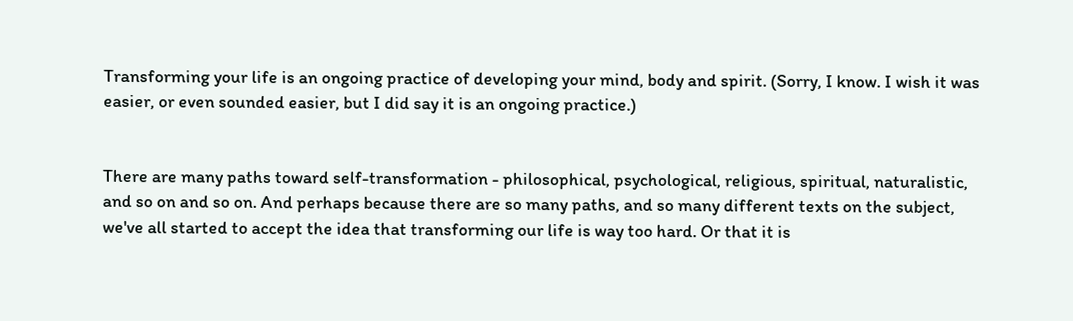Transforming your life is an ongoing practice of developing your mind, body and spirit. (Sorry, I know. I wish it was easier, or even sounded easier, but I did say it is an ongoing practice.)


There are many paths toward self-transformation - philosophical, psychological, religious, spiritual, naturalistic, and so on and so on. And perhaps because there are so many paths, and so many different texts on the subject, we've all started to accept the idea that transforming our life is way too hard. Or that it is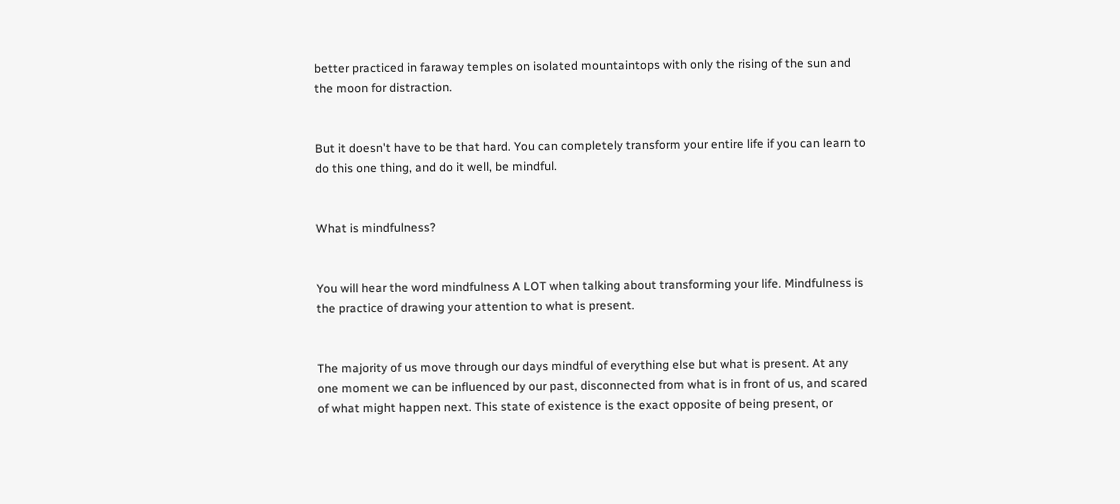better practiced in faraway temples on isolated mountaintops with only the rising of the sun and the moon for distraction.


But it doesn't have to be that hard. You can completely transform your entire life if you can learn to do this one thing, and do it well, be mindful.


What is mindfulness?


You will hear the word mindfulness A LOT when talking about transforming your life. Mindfulness is the practice of drawing your attention to what is present.


The majority of us move through our days mindful of everything else but what is present. At any one moment we can be influenced by our past, disconnected from what is in front of us, and scared of what might happen next. This state of existence is the exact opposite of being present, or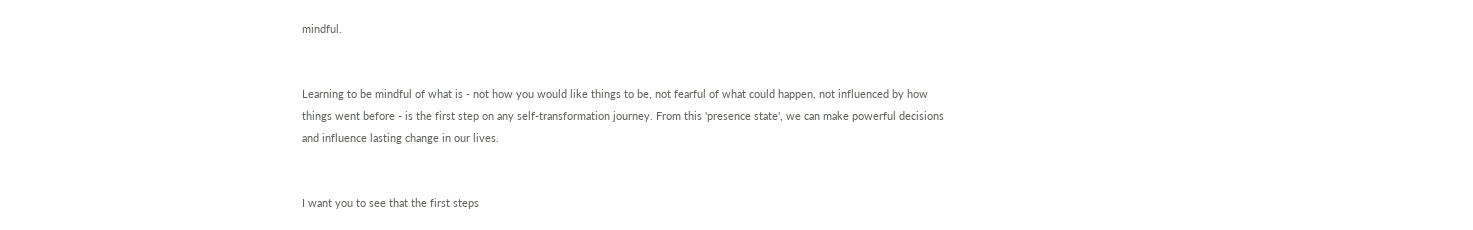mindful.


Learning to be mindful of what is - not how you would like things to be, not fearful of what could happen, not influenced by how things went before - is the first step on any self-transformation journey. From this 'presence state', we can make powerful decisions and influence lasting change in our lives.


I want you to see that the first steps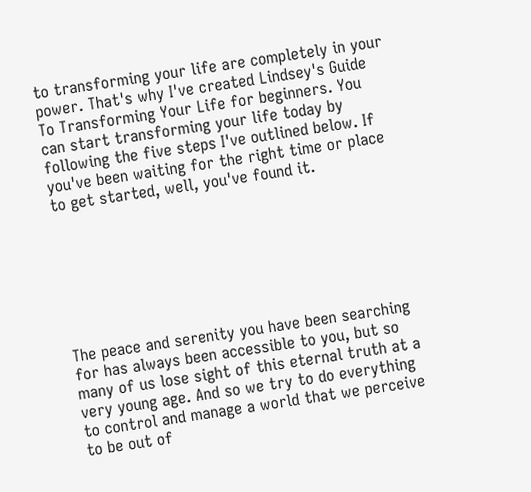to transforming your life are completely in your power. That's why I've created Lindsey's Guide To Transforming Your Life for beginners. You can start transforming your life today by following the five steps I've outlined below. If you've been waiting for the right time or place to get started, well, you've found it.







The peace and serenity you have been searching for has always been accessible to you, but so many of us lose sight of this eternal truth at a very young age. And so we try to do everything to control and manage a world that we perceive to be out of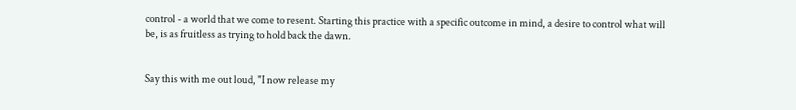control - a world that we come to resent. Starting this practice with a specific outcome in mind, a desire to control what will be, is as fruitless as trying to hold back the dawn.


Say this with me out loud, "I now release my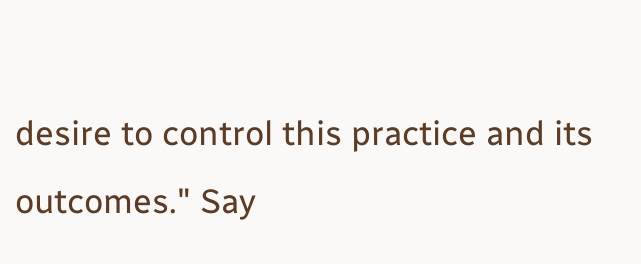desire to control this practice and its outcomes." Say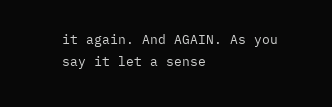it again. And AGAIN. As you say it let a sense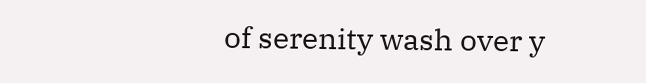of serenity wash over y